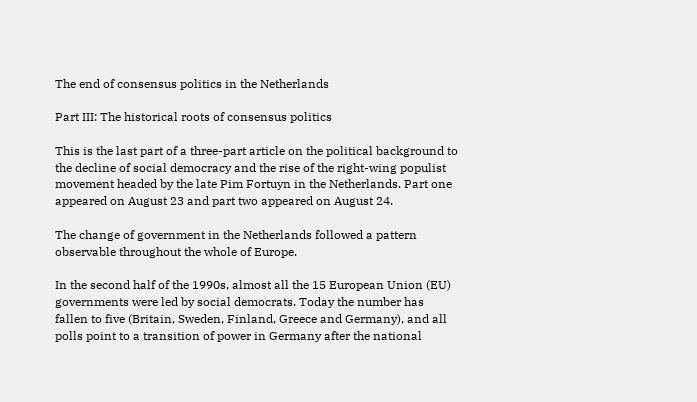The end of consensus politics in the Netherlands

Part III: The historical roots of consensus politics

This is the last part of a three-part article on the political background to the decline of social democracy and the rise of the right-wing populist movement headed by the late Pim Fortuyn in the Netherlands. Part one appeared on August 23 and part two appeared on August 24.

The change of government in the Netherlands followed a pattern observable throughout the whole of Europe.

In the second half of the 1990s, almost all the 15 European Union (EU) governments were led by social democrats. Today the number has fallen to five (Britain, Sweden, Finland, Greece and Germany), and all polls point to a transition of power in Germany after the national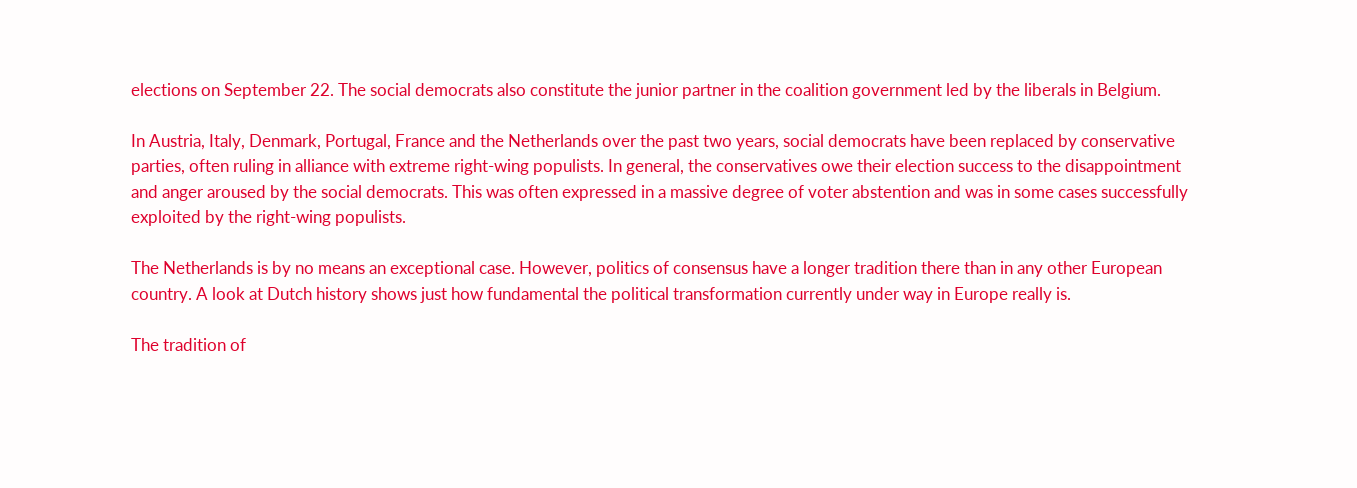elections on September 22. The social democrats also constitute the junior partner in the coalition government led by the liberals in Belgium.

In Austria, Italy, Denmark, Portugal, France and the Netherlands over the past two years, social democrats have been replaced by conservative parties, often ruling in alliance with extreme right-wing populists. In general, the conservatives owe their election success to the disappointment and anger aroused by the social democrats. This was often expressed in a massive degree of voter abstention and was in some cases successfully exploited by the right-wing populists.

The Netherlands is by no means an exceptional case. However, politics of consensus have a longer tradition there than in any other European country. A look at Dutch history shows just how fundamental the political transformation currently under way in Europe really is.

The tradition of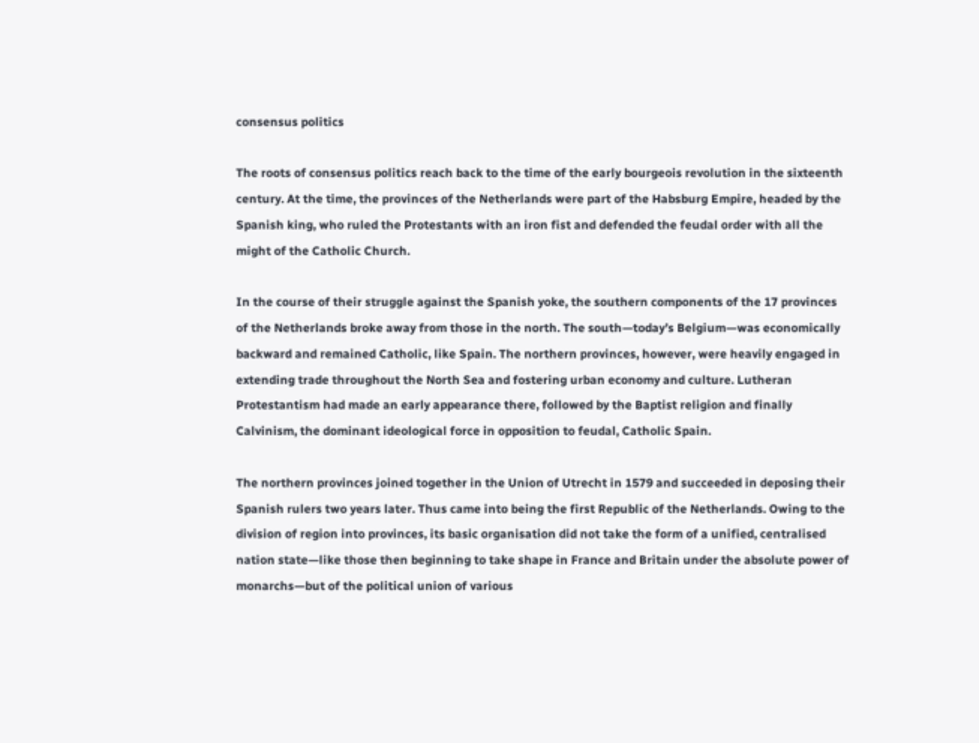consensus politics

The roots of consensus politics reach back to the time of the early bourgeois revolution in the sixteenth century. At the time, the provinces of the Netherlands were part of the Habsburg Empire, headed by the Spanish king, who ruled the Protestants with an iron fist and defended the feudal order with all the might of the Catholic Church.

In the course of their struggle against the Spanish yoke, the southern components of the 17 provinces of the Netherlands broke away from those in the north. The south—today’s Belgium—was economically backward and remained Catholic, like Spain. The northern provinces, however, were heavily engaged in extending trade throughout the North Sea and fostering urban economy and culture. Lutheran Protestantism had made an early appearance there, followed by the Baptist religion and finally Calvinism, the dominant ideological force in opposition to feudal, Catholic Spain.

The northern provinces joined together in the Union of Utrecht in 1579 and succeeded in deposing their Spanish rulers two years later. Thus came into being the first Republic of the Netherlands. Owing to the division of region into provinces, its basic organisation did not take the form of a unified, centralised nation state—like those then beginning to take shape in France and Britain under the absolute power of monarchs—but of the political union of various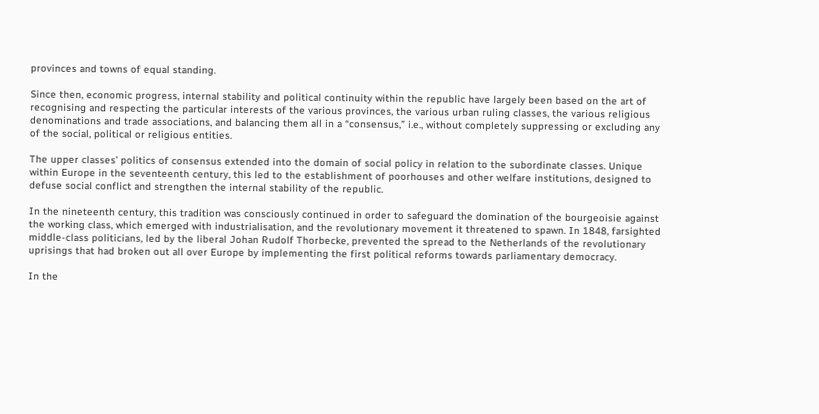provinces and towns of equal standing.

Since then, economic progress, internal stability and political continuity within the republic have largely been based on the art of recognising and respecting the particular interests of the various provinces, the various urban ruling classes, the various religious denominations and trade associations, and balancing them all in a “consensus,” i.e., without completely suppressing or excluding any of the social, political or religious entities.

The upper classes’ politics of consensus extended into the domain of social policy in relation to the subordinate classes. Unique within Europe in the seventeenth century, this led to the establishment of poorhouses and other welfare institutions, designed to defuse social conflict and strengthen the internal stability of the republic.

In the nineteenth century, this tradition was consciously continued in order to safeguard the domination of the bourgeoisie against the working class, which emerged with industrialisation, and the revolutionary movement it threatened to spawn. In 1848, farsighted middle-class politicians, led by the liberal Johan Rudolf Thorbecke, prevented the spread to the Netherlands of the revolutionary uprisings that had broken out all over Europe by implementing the first political reforms towards parliamentary democracy.

In the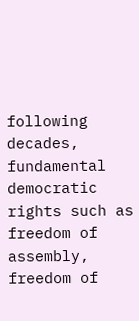following decades, fundamental democratic rights such as freedom of assembly, freedom of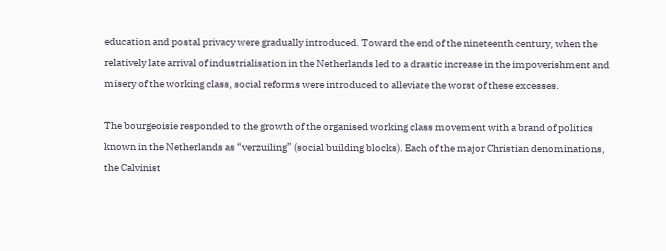education and postal privacy were gradually introduced. Toward the end of the nineteenth century, when the relatively late arrival of industrialisation in the Netherlands led to a drastic increase in the impoverishment and misery of the working class, social reforms were introduced to alleviate the worst of these excesses.

The bourgeoisie responded to the growth of the organised working class movement with a brand of politics known in the Netherlands as “verzuiling” (social building blocks). Each of the major Christian denominations, the Calvinist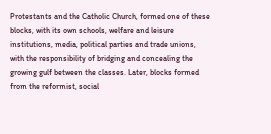Protestants and the Catholic Church, formed one of these blocks, with its own schools, welfare and leisure institutions, media, political parties and trade unions, with the responsibility of bridging and concealing the growing gulf between the classes. Later, blocks formed from the reformist, social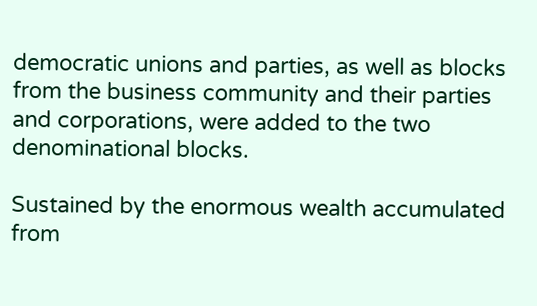democratic unions and parties, as well as blocks from the business community and their parties and corporations, were added to the two denominational blocks.

Sustained by the enormous wealth accumulated from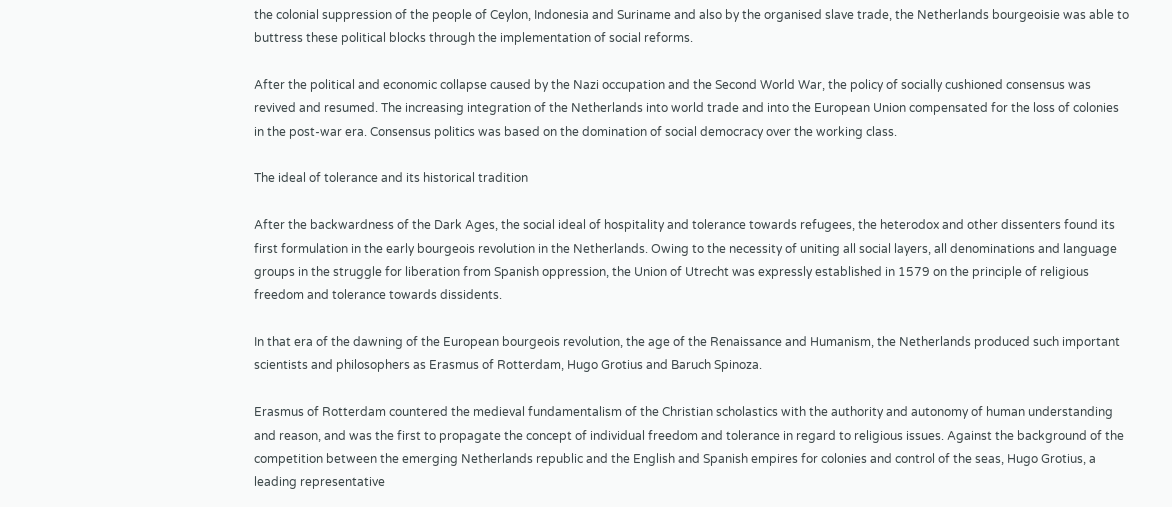the colonial suppression of the people of Ceylon, Indonesia and Suriname and also by the organised slave trade, the Netherlands bourgeoisie was able to buttress these political blocks through the implementation of social reforms.

After the political and economic collapse caused by the Nazi occupation and the Second World War, the policy of socially cushioned consensus was revived and resumed. The increasing integration of the Netherlands into world trade and into the European Union compensated for the loss of colonies in the post-war era. Consensus politics was based on the domination of social democracy over the working class.

The ideal of tolerance and its historical tradition

After the backwardness of the Dark Ages, the social ideal of hospitality and tolerance towards refugees, the heterodox and other dissenters found its first formulation in the early bourgeois revolution in the Netherlands. Owing to the necessity of uniting all social layers, all denominations and language groups in the struggle for liberation from Spanish oppression, the Union of Utrecht was expressly established in 1579 on the principle of religious freedom and tolerance towards dissidents.

In that era of the dawning of the European bourgeois revolution, the age of the Renaissance and Humanism, the Netherlands produced such important scientists and philosophers as Erasmus of Rotterdam, Hugo Grotius and Baruch Spinoza.

Erasmus of Rotterdam countered the medieval fundamentalism of the Christian scholastics with the authority and autonomy of human understanding and reason, and was the first to propagate the concept of individual freedom and tolerance in regard to religious issues. Against the background of the competition between the emerging Netherlands republic and the English and Spanish empires for colonies and control of the seas, Hugo Grotius, a leading representative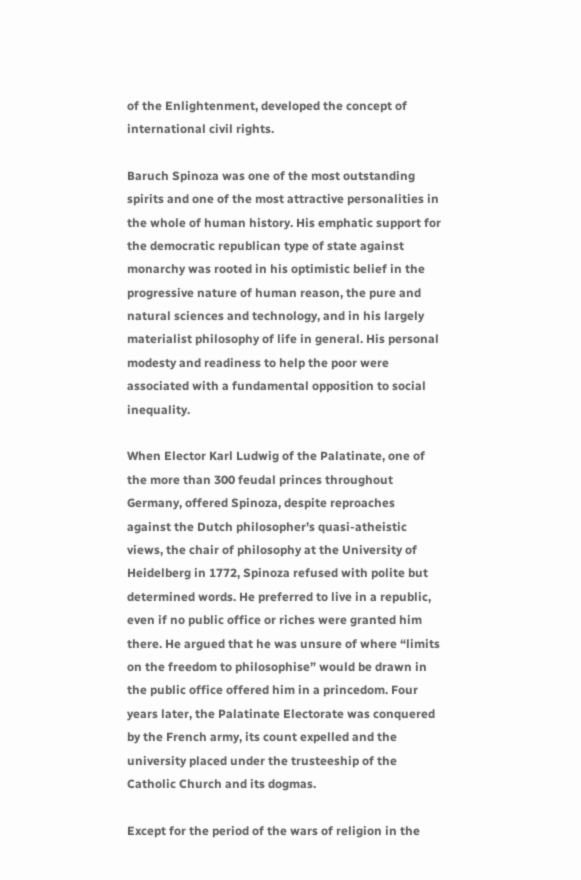of the Enlightenment, developed the concept of international civil rights.

Baruch Spinoza was one of the most outstanding spirits and one of the most attractive personalities in the whole of human history. His emphatic support for the democratic republican type of state against monarchy was rooted in his optimistic belief in the progressive nature of human reason, the pure and natural sciences and technology, and in his largely materialist philosophy of life in general. His personal modesty and readiness to help the poor were associated with a fundamental opposition to social inequality.

When Elector Karl Ludwig of the Palatinate, one of the more than 300 feudal princes throughout Germany, offered Spinoza, despite reproaches against the Dutch philosopher’s quasi-atheistic views, the chair of philosophy at the University of Heidelberg in 1772, Spinoza refused with polite but determined words. He preferred to live in a republic, even if no public office or riches were granted him there. He argued that he was unsure of where “limits on the freedom to philosophise” would be drawn in the public office offered him in a princedom. Four years later, the Palatinate Electorate was conquered by the French army, its count expelled and the university placed under the trusteeship of the Catholic Church and its dogmas.

Except for the period of the wars of religion in the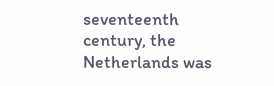seventeenth century, the Netherlands was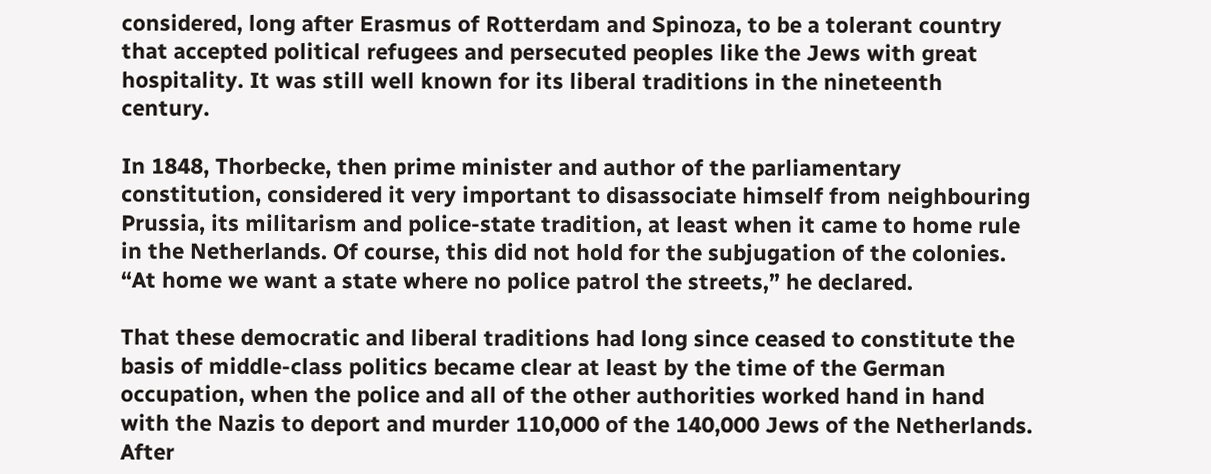considered, long after Erasmus of Rotterdam and Spinoza, to be a tolerant country that accepted political refugees and persecuted peoples like the Jews with great hospitality. It was still well known for its liberal traditions in the nineteenth century.

In 1848, Thorbecke, then prime minister and author of the parliamentary constitution, considered it very important to disassociate himself from neighbouring Prussia, its militarism and police-state tradition, at least when it came to home rule in the Netherlands. Of course, this did not hold for the subjugation of the colonies. “At home we want a state where no police patrol the streets,” he declared.

That these democratic and liberal traditions had long since ceased to constitute the basis of middle-class politics became clear at least by the time of the German occupation, when the police and all of the other authorities worked hand in hand with the Nazis to deport and murder 110,000 of the 140,000 Jews of the Netherlands. After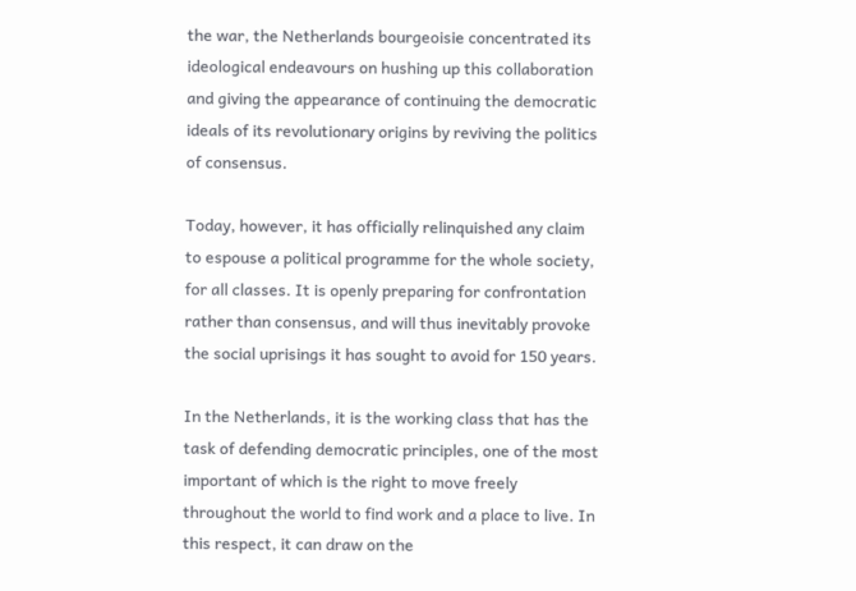the war, the Netherlands bourgeoisie concentrated its ideological endeavours on hushing up this collaboration and giving the appearance of continuing the democratic ideals of its revolutionary origins by reviving the politics of consensus.

Today, however, it has officially relinquished any claim to espouse a political programme for the whole society, for all classes. It is openly preparing for confrontation rather than consensus, and will thus inevitably provoke the social uprisings it has sought to avoid for 150 years.

In the Netherlands, it is the working class that has the task of defending democratic principles, one of the most important of which is the right to move freely throughout the world to find work and a place to live. In this respect, it can draw on the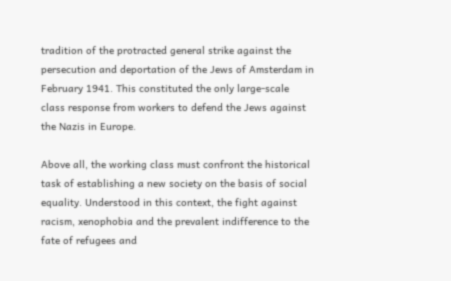tradition of the protracted general strike against the persecution and deportation of the Jews of Amsterdam in February 1941. This constituted the only large-scale class response from workers to defend the Jews against the Nazis in Europe.

Above all, the working class must confront the historical task of establishing a new society on the basis of social equality. Understood in this context, the fight against racism, xenophobia and the prevalent indifference to the fate of refugees and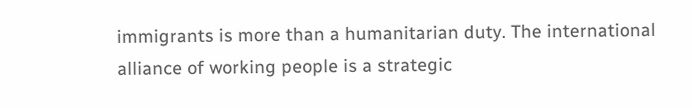immigrants is more than a humanitarian duty. The international alliance of working people is a strategic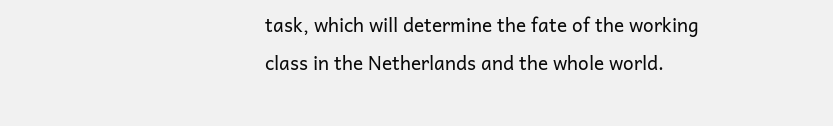task, which will determine the fate of the working class in the Netherlands and the whole world.